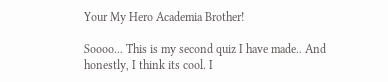Your My Hero Academia Brother!

Soooo... This is my second quiz I have made.. And honestly, I think its cool. I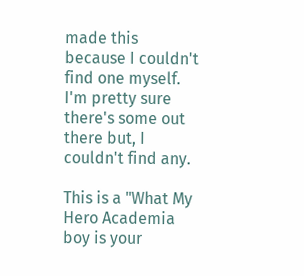made this because I couldn't find one myself. I'm pretty sure there's some out there but, I couldn't find any.

This is a "What My Hero Academia boy is your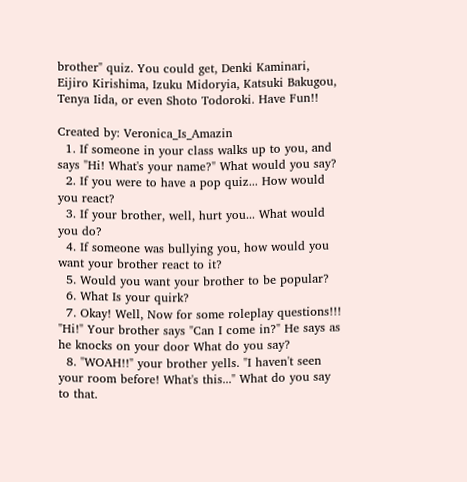brother" quiz. You could get, Denki Kaminari, Eijiro Kirishima, Izuku Midoryia, Katsuki Bakugou, Tenya Iida, or even Shoto Todoroki. Have Fun!!

Created by: Veronica_Is_Amazin
  1. If someone in your class walks up to you, and says "Hi! What's your name?" What would you say?
  2. If you were to have a pop quiz... How would you react?
  3. If your brother, well, hurt you... What would you do?
  4. If someone was bullying you, how would you want your brother react to it?
  5. Would you want your brother to be popular?
  6. What Is your quirk?
  7. Okay! Well, Now for some roleplay questions!!! "Hi!" Your brother says "Can I come in?" He says as he knocks on your door What do you say?
  8. "WOAH!!" your brother yells. "I haven't seen your room before! What's this..." What do you say to that.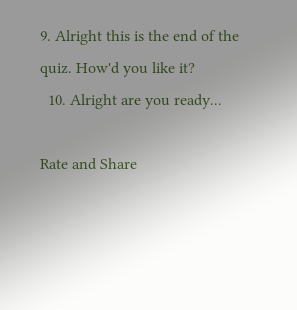9. Alright this is the end of the quiz. How'd you like it?
  10. Alright are you ready...

Rate and Share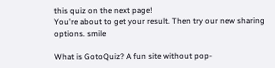this quiz on the next page!
You're about to get your result. Then try our new sharing options. smile

What is GotoQuiz? A fun site without pop-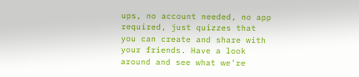ups, no account needed, no app required, just quizzes that you can create and share with your friends. Have a look around and see what we're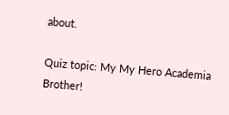about.

Quiz topic: My My Hero Academia Brother!